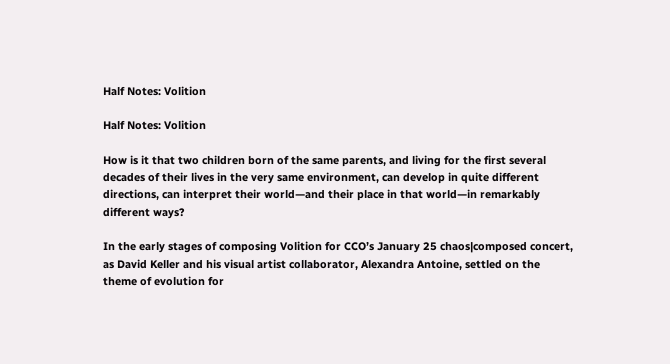Half Notes: Volition

Half Notes: Volition

How is it that two children born of the same parents, and living for the first several decades of their lives in the very same environment, can develop in quite different directions, can interpret their world—and their place in that world—in remarkably different ways?

In the early stages of composing Volition for CCO’s January 25 chaos|composed concert, as David Keller and his visual artist collaborator, Alexandra Antoine, settled on the theme of evolution for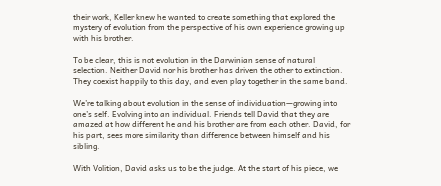their work, Keller knew he wanted to create something that explored the mystery of evolution from the perspective of his own experience growing up with his brother.

To be clear, this is not evolution in the Darwinian sense of natural selection. Neither David nor his brother has driven the other to extinction. They coexist happily to this day, and even play together in the same band.

We’re talking about evolution in the sense of individuation—growing into one’s self. Evolving into an individual. Friends tell David that they are amazed at how different he and his brother are from each other. David, for his part, sees more similarity than difference between himself and his sibling.

With Volition, David asks us to be the judge. At the start of his piece, we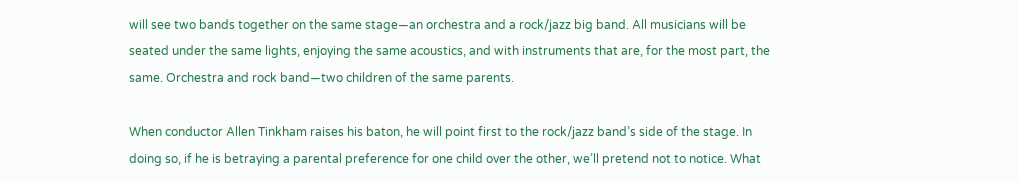will see two bands together on the same stage—an orchestra and a rock/jazz big band. All musicians will be seated under the same lights, enjoying the same acoustics, and with instruments that are, for the most part, the same. Orchestra and rock band—two children of the same parents.

When conductor Allen Tinkham raises his baton, he will point first to the rock/jazz band’s side of the stage. In doing so, if he is betraying a parental preference for one child over the other, we’ll pretend not to notice. What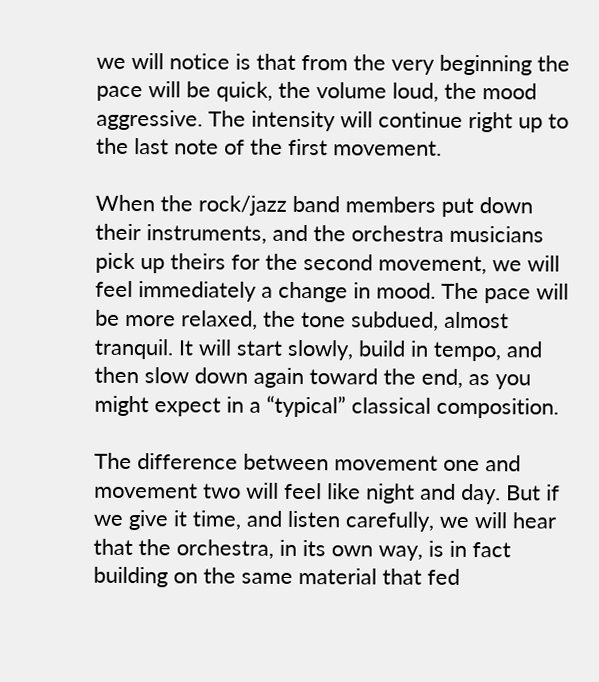we will notice is that from the very beginning the pace will be quick, the volume loud, the mood aggressive. The intensity will continue right up to the last note of the first movement.

When the rock/jazz band members put down their instruments, and the orchestra musicians pick up theirs for the second movement, we will feel immediately a change in mood. The pace will be more relaxed, the tone subdued, almost tranquil. It will start slowly, build in tempo, and then slow down again toward the end, as you might expect in a “typical” classical composition.

The difference between movement one and movement two will feel like night and day. But if we give it time, and listen carefully, we will hear that the orchestra, in its own way, is in fact building on the same material that fed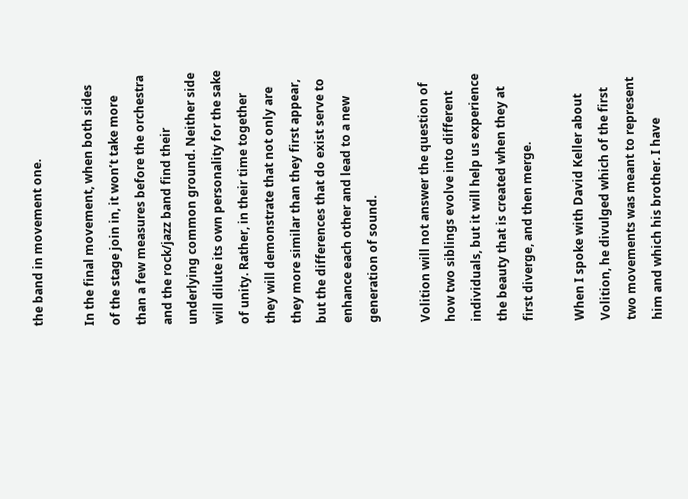the band in movement one.

In the final movement, when both sides of the stage join in, it won’t take more than a few measures before the orchestra and the rock/jazz band find their underlying common ground. Neither side will dilute its own personality for the sake of unity. Rather, in their time together they will demonstrate that not only are they more similar than they first appear, but the differences that do exist serve to enhance each other and lead to a new generation of sound.

Volition will not answer the question of how two siblings evolve into different individuals, but it will help us experience the beauty that is created when they at first diverge, and then merge.

When I spoke with David Keller about Volition, he divulged which of the first two movements was meant to represent him and which his brother. I have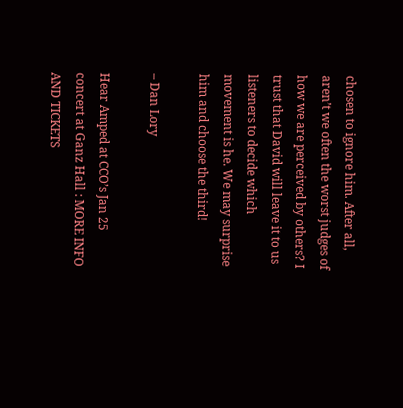chosen to ignore him. After all, aren’t we often the worst judges of how we are perceived by others? I trust that David will leave it to us listeners to decide which movement is he. We may surprise him and choose the third!

– Dan Lory

Hear Amped at CCO’s Jan 25 concert at Ganz Hall : MORE INFO AND TICKETS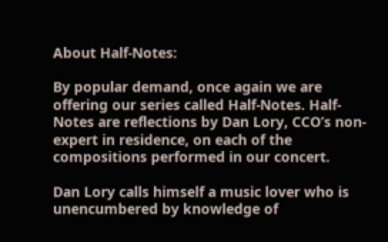About Half-Notes:

By popular demand, once again we are offering our series called Half-Notes. Half-Notes are reflections by Dan Lory, CCO’s non-expert in residence, on each of the compositions performed in our concert.

Dan Lory calls himself a music lover who is unencumbered by knowledge of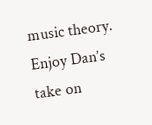music theory. Enjoy Dan’s take on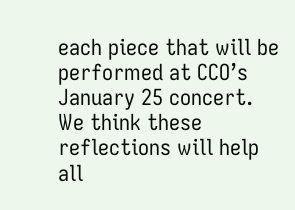each piece that will be performed at CCO’s January 25 concert. We think these reflections will help all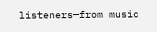listeners—from music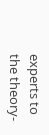experts to the theory-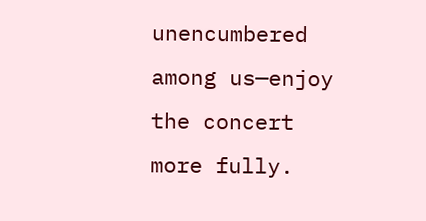unencumbered among us—enjoy the concert more fully.